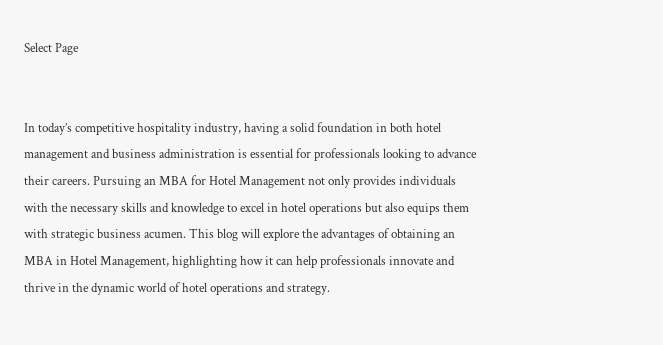Select Page


In today’s competitive hospitality industry, having a solid foundation in both hotel management and business administration is essential for professionals looking to advance their careers. Pursuing an MBA for Hotel Management not only provides individuals with the necessary skills and knowledge to excel in hotel operations but also equips them with strategic business acumen. This blog will explore the advantages of obtaining an MBA in Hotel Management, highlighting how it can help professionals innovate and thrive in the dynamic world of hotel operations and strategy.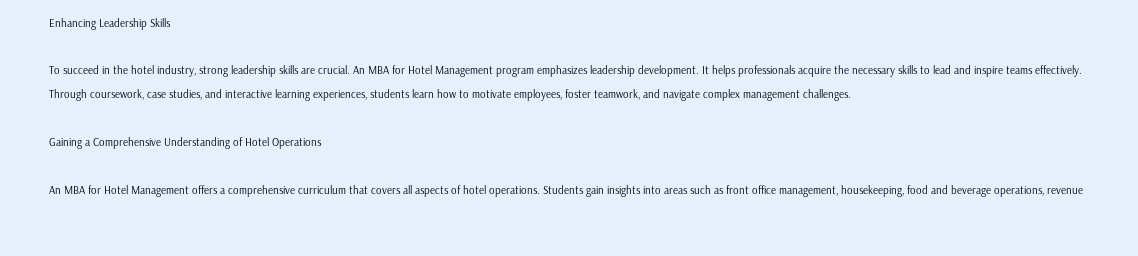Enhancing Leadership Skills

To succeed in the hotel industry, strong leadership skills are crucial. An MBA for Hotel Management program emphasizes leadership development. It helps professionals acquire the necessary skills to lead and inspire teams effectively. Through coursework, case studies, and interactive learning experiences, students learn how to motivate employees, foster teamwork, and navigate complex management challenges.

Gaining a Comprehensive Understanding of Hotel Operations

An MBA for Hotel Management offers a comprehensive curriculum that covers all aspects of hotel operations. Students gain insights into areas such as front office management, housekeeping, food and beverage operations, revenue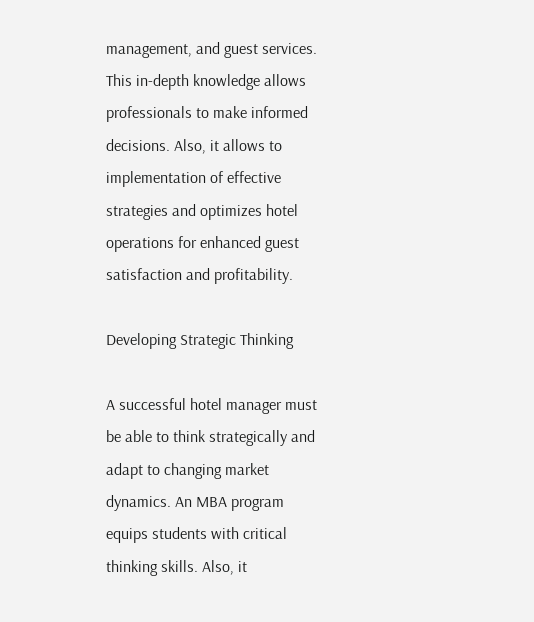management, and guest services. This in-depth knowledge allows professionals to make informed decisions. Also, it allows to implementation of effective strategies and optimizes hotel operations for enhanced guest satisfaction and profitability.

Developing Strategic Thinking

A successful hotel manager must be able to think strategically and adapt to changing market dynamics. An MBA program equips students with critical thinking skills. Also, it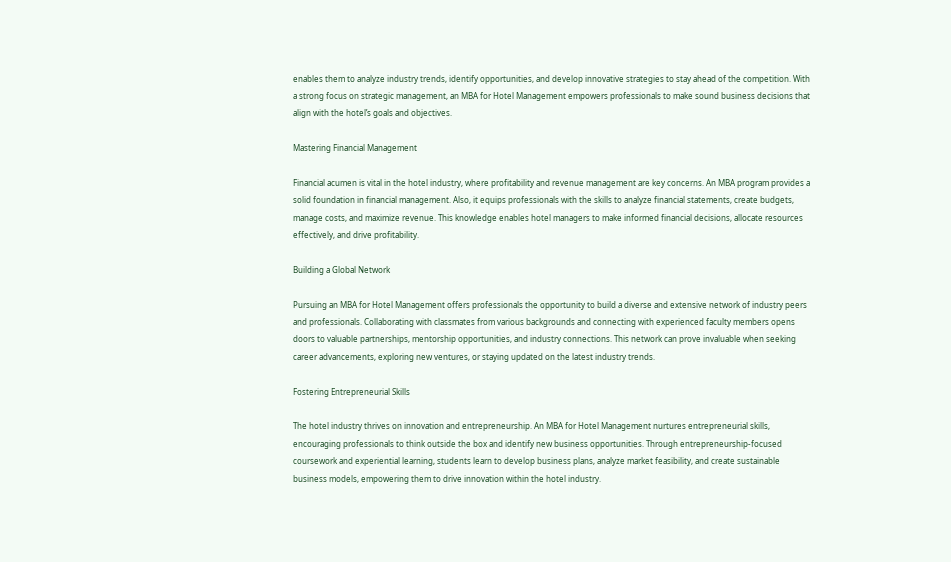enables them to analyze industry trends, identify opportunities, and develop innovative strategies to stay ahead of the competition. With a strong focus on strategic management, an MBA for Hotel Management empowers professionals to make sound business decisions that align with the hotel’s goals and objectives.

Mastering Financial Management

Financial acumen is vital in the hotel industry, where profitability and revenue management are key concerns. An MBA program provides a solid foundation in financial management. Also, it equips professionals with the skills to analyze financial statements, create budgets, manage costs, and maximize revenue. This knowledge enables hotel managers to make informed financial decisions, allocate resources effectively, and drive profitability.

Building a Global Network

Pursuing an MBA for Hotel Management offers professionals the opportunity to build a diverse and extensive network of industry peers and professionals. Collaborating with classmates from various backgrounds and connecting with experienced faculty members opens doors to valuable partnerships, mentorship opportunities, and industry connections. This network can prove invaluable when seeking career advancements, exploring new ventures, or staying updated on the latest industry trends.

Fostering Entrepreneurial Skills

The hotel industry thrives on innovation and entrepreneurship. An MBA for Hotel Management nurtures entrepreneurial skills, encouraging professionals to think outside the box and identify new business opportunities. Through entrepreneurship-focused coursework and experiential learning, students learn to develop business plans, analyze market feasibility, and create sustainable business models, empowering them to drive innovation within the hotel industry.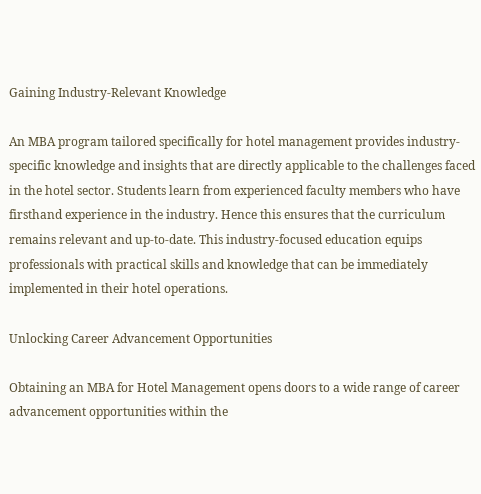Gaining Industry-Relevant Knowledge

An MBA program tailored specifically for hotel management provides industry-specific knowledge and insights that are directly applicable to the challenges faced in the hotel sector. Students learn from experienced faculty members who have firsthand experience in the industry. Hence this ensures that the curriculum remains relevant and up-to-date. This industry-focused education equips professionals with practical skills and knowledge that can be immediately implemented in their hotel operations.

Unlocking Career Advancement Opportunities

Obtaining an MBA for Hotel Management opens doors to a wide range of career advancement opportunities within the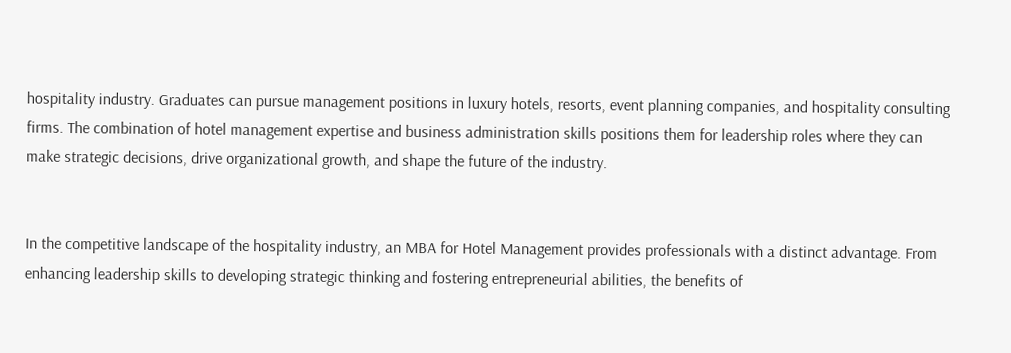hospitality industry. Graduates can pursue management positions in luxury hotels, resorts, event planning companies, and hospitality consulting firms. The combination of hotel management expertise and business administration skills positions them for leadership roles where they can make strategic decisions, drive organizational growth, and shape the future of the industry.


In the competitive landscape of the hospitality industry, an MBA for Hotel Management provides professionals with a distinct advantage. From enhancing leadership skills to developing strategic thinking and fostering entrepreneurial abilities, the benefits of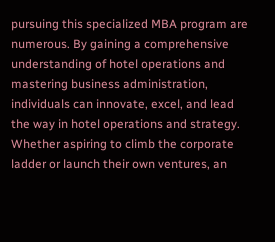pursuing this specialized MBA program are numerous. By gaining a comprehensive understanding of hotel operations and mastering business administration, individuals can innovate, excel, and lead the way in hotel operations and strategy. Whether aspiring to climb the corporate ladder or launch their own ventures, an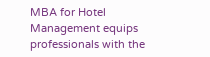MBA for Hotel Management equips professionals with the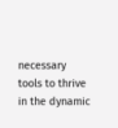necessary tools to thrive in the dynamic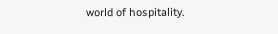world of hospitality.